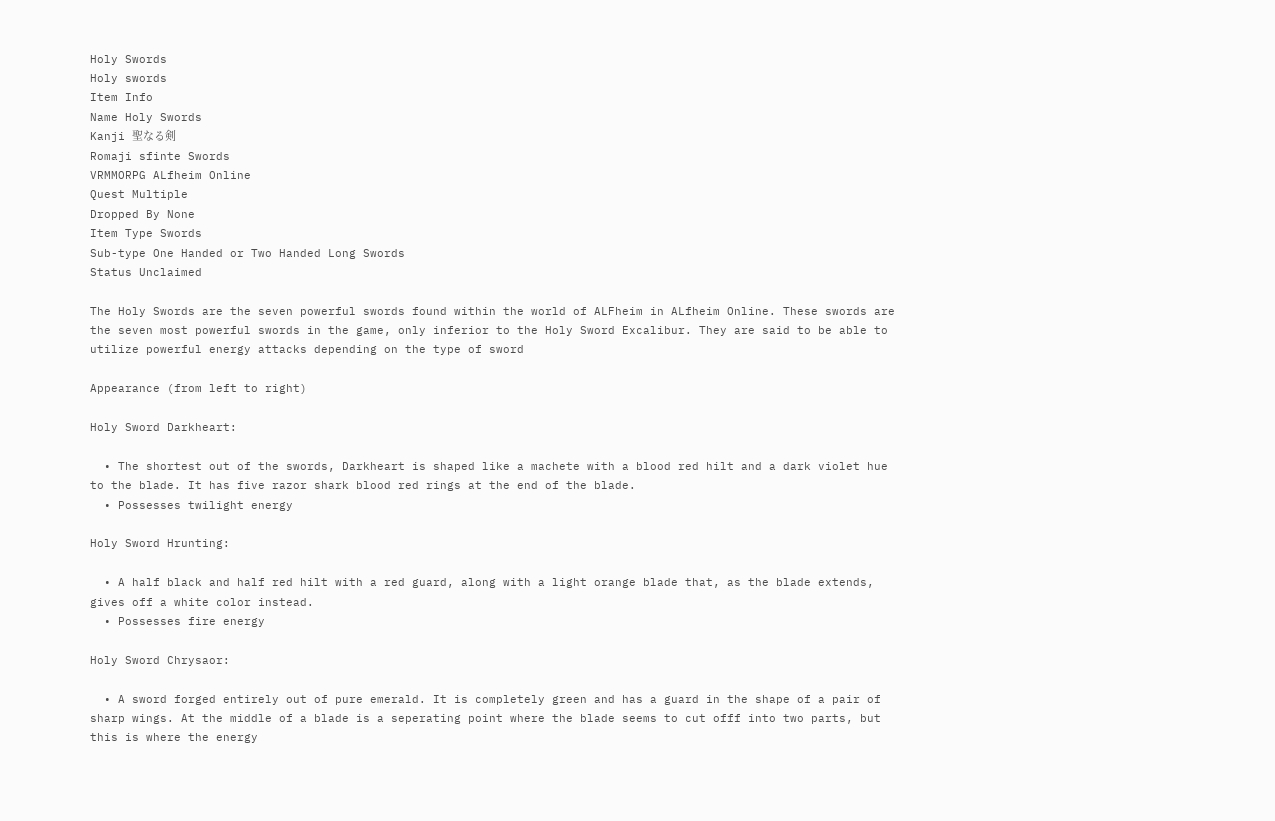Holy Swords
Holy swords
Item Info
Name Holy Swords
Kanji 聖なる剣
Romaji sfinte Swords
VRMMORPG ALfheim Online
Quest Multiple
Dropped By None
Item Type Swords
Sub-type One Handed or Two Handed Long Swords
Status Unclaimed

The Holy Swords are the seven powerful swords found within the world of ALFheim in ALfheim Online. These swords are the seven most powerful swords in the game, only inferior to the Holy Sword Excalibur. They are said to be able to utilize powerful energy attacks depending on the type of sword

Appearance (from left to right)

Holy Sword Darkheart:

  • The shortest out of the swords, Darkheart is shaped like a machete with a blood red hilt and a dark violet hue to the blade. It has five razor shark blood red rings at the end of the blade.
  • Possesses twilight energy

Holy Sword Hrunting:

  • A half black and half red hilt with a red guard, along with a light orange blade that, as the blade extends, gives off a white color instead.
  • Possesses fire energy

Holy Sword Chrysaor:

  • A sword forged entirely out of pure emerald. It is completely green and has a guard in the shape of a pair of sharp wings. At the middle of a blade is a seperating point where the blade seems to cut offf into two parts, but this is where the energy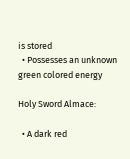is stored
  • Possesses an unknown green colored energy

Holy Sword Almace:

  • A dark red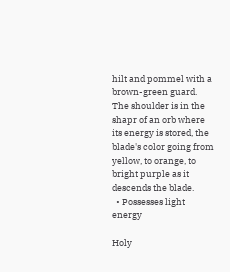hilt and pommel with a brown-green guard. The shoulder is in the shapr of an orb where its energy is stored, the blade's color going from yellow, to orange, to bright purple as it descends the blade.
  • Possesses light energy

Holy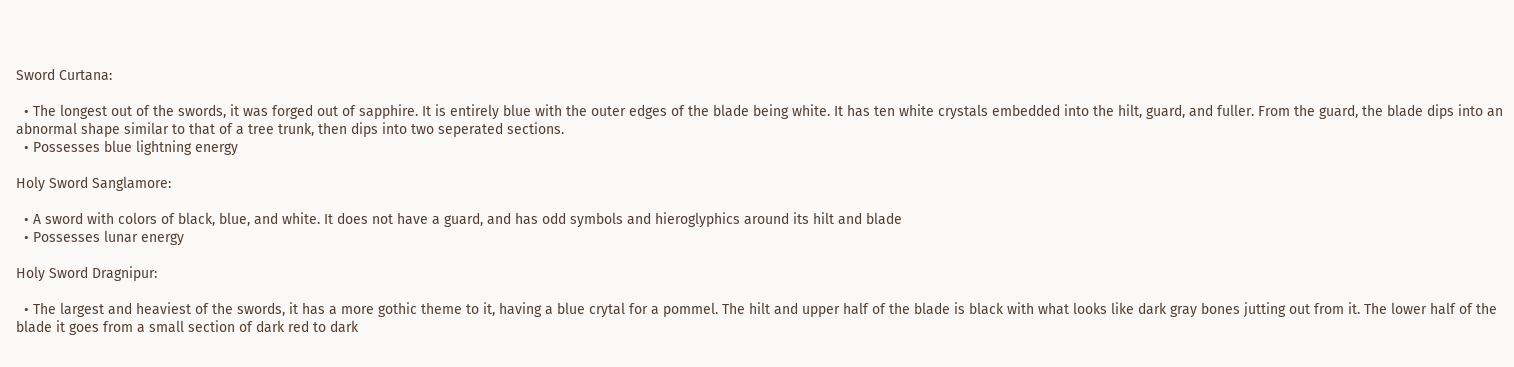Sword Curtana:

  • The longest out of the swords, it was forged out of sapphire. It is entirely blue with the outer edges of the blade being white. It has ten white crystals embedded into the hilt, guard, and fuller. From the guard, the blade dips into an abnormal shape similar to that of a tree trunk, then dips into two seperated sections.
  • Possesses blue lightning energy

Holy Sword Sanglamore:

  • A sword with colors of black, blue, and white. It does not have a guard, and has odd symbols and hieroglyphics around its hilt and blade
  • Possesses lunar energy

Holy Sword Dragnipur:

  • The largest and heaviest of the swords, it has a more gothic theme to it, having a blue crytal for a pommel. The hilt and upper half of the blade is black with what looks like dark gray bones jutting out from it. The lower half of the blade it goes from a small section of dark red to dark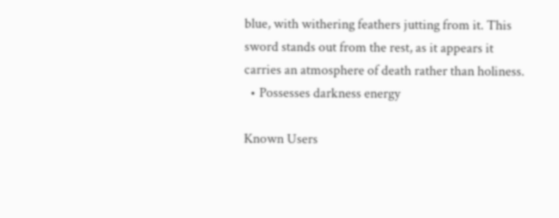blue, with withering feathers jutting from it. This sword stands out from the rest, as it appears it carries an atmosphere of death rather than holiness.
  • Possesses darkness energy

Known Users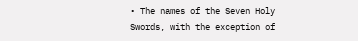• The names of the Seven Holy Swords, with the exception of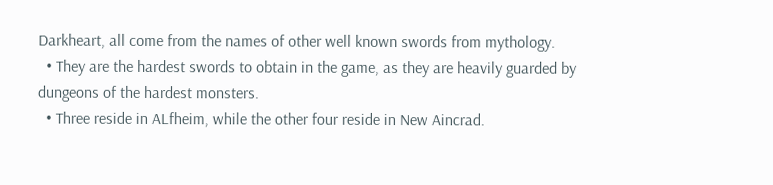Darkheart, all come from the names of other well known swords from mythology.
  • They are the hardest swords to obtain in the game, as they are heavily guarded by dungeons of the hardest monsters.
  • Three reside in ALfheim, while the other four reside in New Aincrad.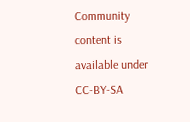Community content is available under CC-BY-SA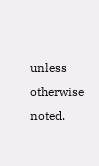unless otherwise noted.